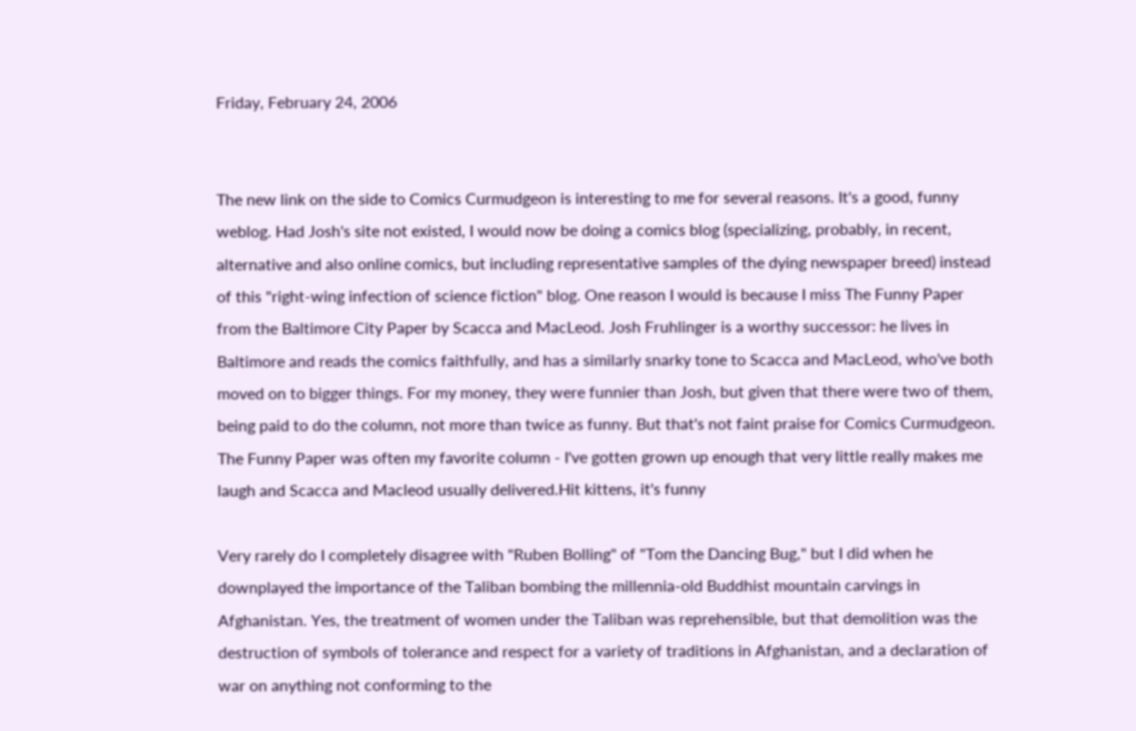Friday, February 24, 2006


The new link on the side to Comics Curmudgeon is interesting to me for several reasons. It's a good, funny weblog. Had Josh's site not existed, I would now be doing a comics blog (specializing, probably, in recent, alternative and also online comics, but including representative samples of the dying newspaper breed) instead of this "right-wing infection of science fiction" blog. One reason I would is because I miss The Funny Paper from the Baltimore City Paper by Scacca and MacLeod. Josh Fruhlinger is a worthy successor: he lives in Baltimore and reads the comics faithfully, and has a similarly snarky tone to Scacca and MacLeod, who've both moved on to bigger things. For my money, they were funnier than Josh, but given that there were two of them, being paid to do the column, not more than twice as funny. But that's not faint praise for Comics Curmudgeon. The Funny Paper was often my favorite column - I've gotten grown up enough that very little really makes me laugh and Scacca and Macleod usually delivered.Hit kittens, it's funny

Very rarely do I completely disagree with "Ruben Bolling" of "Tom the Dancing Bug," but I did when he downplayed the importance of the Taliban bombing the millennia-old Buddhist mountain carvings in Afghanistan. Yes, the treatment of women under the Taliban was reprehensible, but that demolition was the destruction of symbols of tolerance and respect for a variety of traditions in Afghanistan, and a declaration of war on anything not conforming to the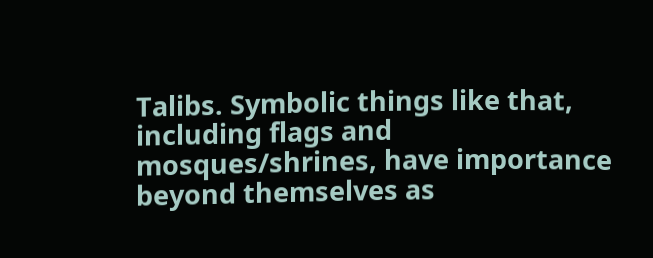Talibs. Symbolic things like that, including flags and mosques/shrines, have importance beyond themselves as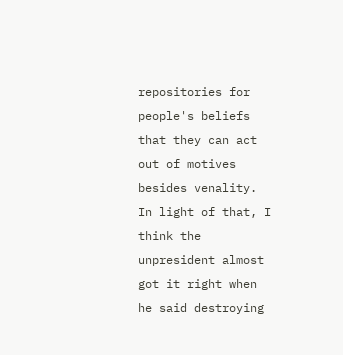repositories for people's beliefs that they can act out of motives besides venality. In light of that, I think the unpresident almost got it right when he said destroying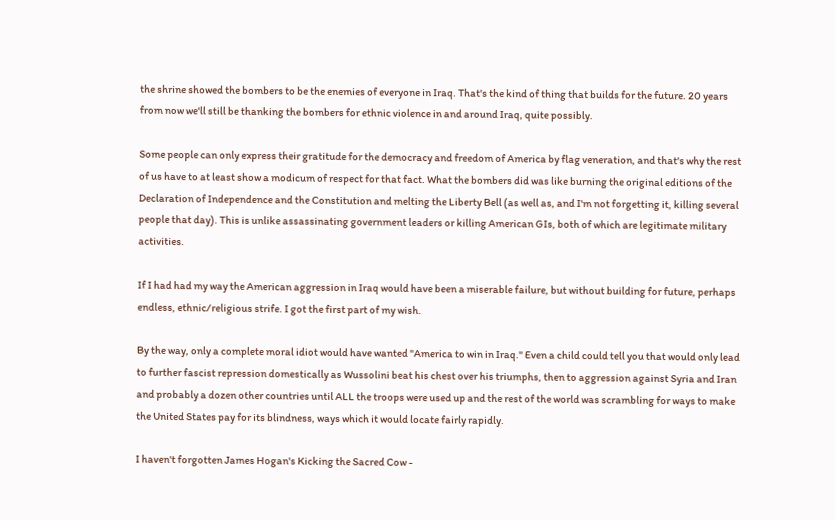the shrine showed the bombers to be the enemies of everyone in Iraq. That's the kind of thing that builds for the future. 20 years from now we'll still be thanking the bombers for ethnic violence in and around Iraq, quite possibly.

Some people can only express their gratitude for the democracy and freedom of America by flag veneration, and that's why the rest of us have to at least show a modicum of respect for that fact. What the bombers did was like burning the original editions of the Declaration of Independence and the Constitution and melting the Liberty Bell (as well as, and I'm not forgetting it, killing several people that day). This is unlike assassinating government leaders or killing American GIs, both of which are legitimate military activities.

If I had had my way the American aggression in Iraq would have been a miserable failure, but without building for future, perhaps endless, ethnic/religious strife. I got the first part of my wish.

By the way, only a complete moral idiot would have wanted "America to win in Iraq." Even a child could tell you that would only lead to further fascist repression domestically as Wussolini beat his chest over his triumphs, then to aggression against Syria and Iran and probably a dozen other countries until ALL the troops were used up and the rest of the world was scrambling for ways to make the United States pay for its blindness, ways which it would locate fairly rapidly.

I haven't forgotten James Hogan's Kicking the Sacred Cow -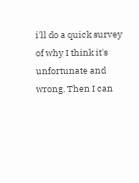i'll do a quick survey of why I think it's unfortunate and wrong. Then I can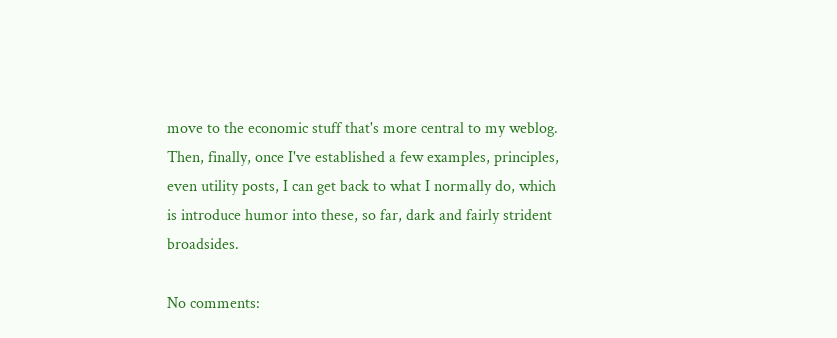move to the economic stuff that's more central to my weblog. Then, finally, once I've established a few examples, principles, even utility posts, I can get back to what I normally do, which is introduce humor into these, so far, dark and fairly strident broadsides.

No comments: